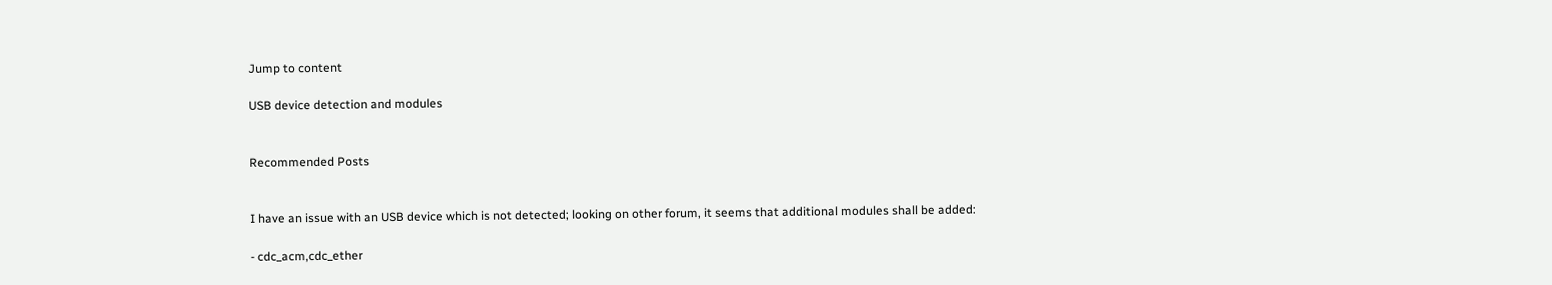Jump to content

USB device detection and modules


Recommended Posts


I have an issue with an USB device which is not detected; looking on other forum, it seems that additional modules shall be added:

- cdc_acm,cdc_ether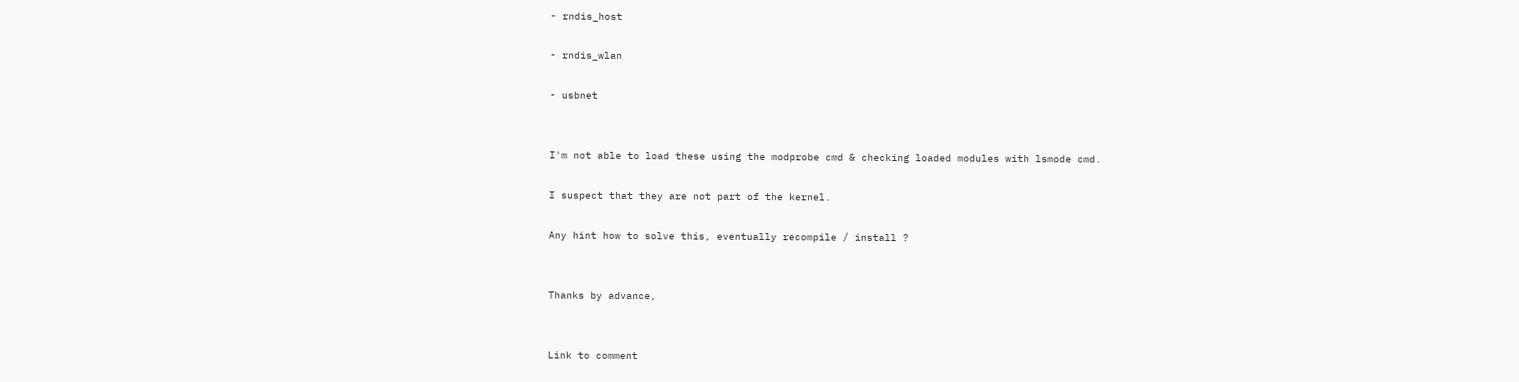- rndis_host

- rndis_wlan

- usbnet


I'm not able to load these using the modprobe cmd & checking loaded modules with lsmode cmd.

I suspect that they are not part of the kernel.

Any hint how to solve this, eventually recompile / install ?


Thanks by advance,


Link to comment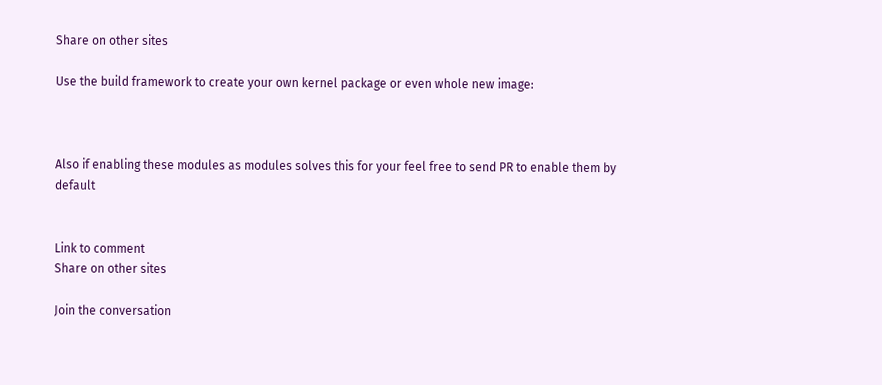Share on other sites

Use the build framework to create your own kernel package or even whole new image:



Also if enabling these modules as modules solves this for your feel free to send PR to enable them by default


Link to comment
Share on other sites

Join the conversation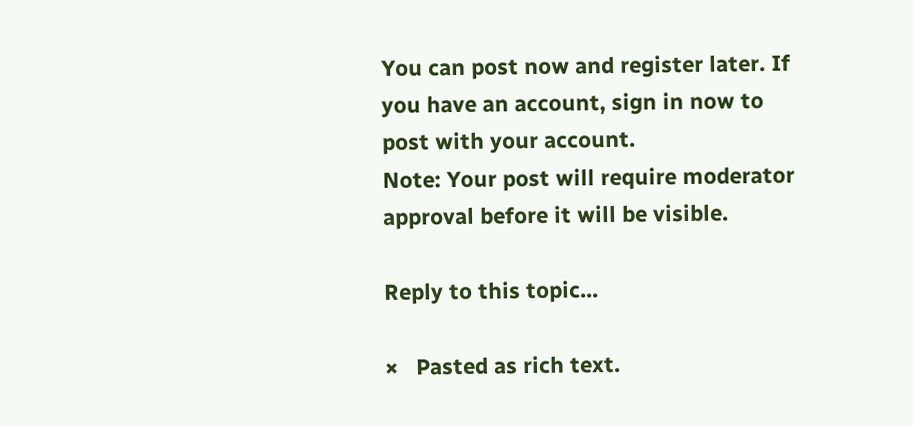You can post now and register later. If you have an account, sign in now to post with your account.
Note: Your post will require moderator approval before it will be visible.

Reply to this topic...

×   Pasted as rich text.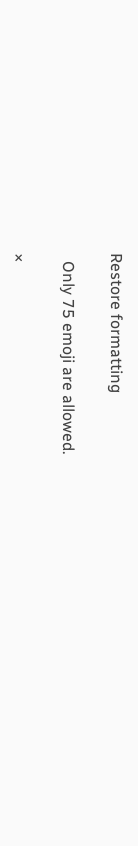Restore formatting

  Only 75 emoji are allowed.

×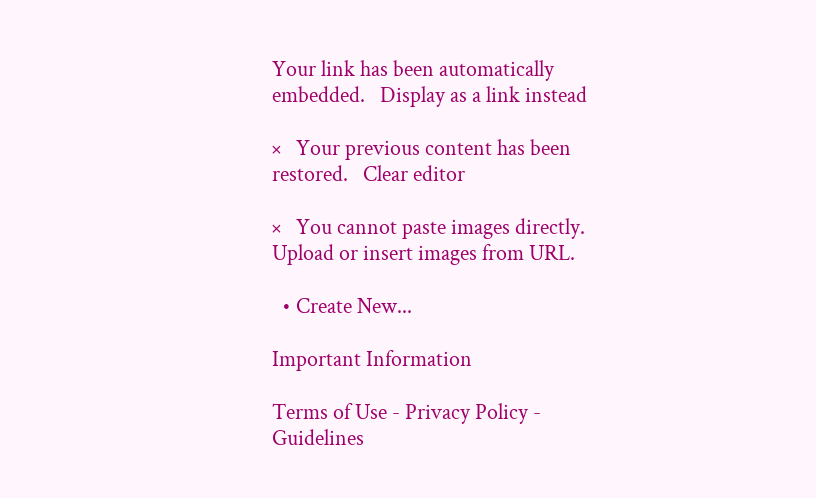Your link has been automatically embedded.   Display as a link instead

×   Your previous content has been restored.   Clear editor

×   You cannot paste images directly. Upload or insert images from URL.

  • Create New...

Important Information

Terms of Use - Privacy Policy - Guidelines